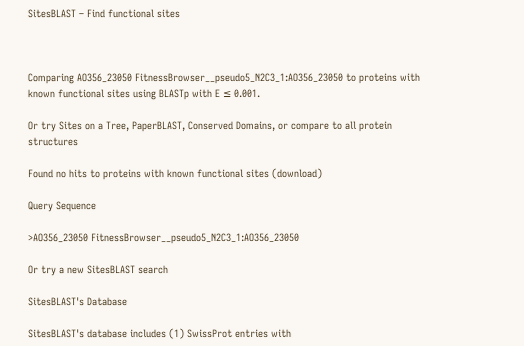SitesBLAST – Find functional sites



Comparing AO356_23050 FitnessBrowser__pseudo5_N2C3_1:AO356_23050 to proteins with known functional sites using BLASTp with E ≤ 0.001.

Or try Sites on a Tree, PaperBLAST, Conserved Domains, or compare to all protein structures

Found no hits to proteins with known functional sites (download)

Query Sequence

>AO356_23050 FitnessBrowser__pseudo5_N2C3_1:AO356_23050

Or try a new SitesBLAST search

SitesBLAST's Database

SitesBLAST's database includes (1) SwissProt entries with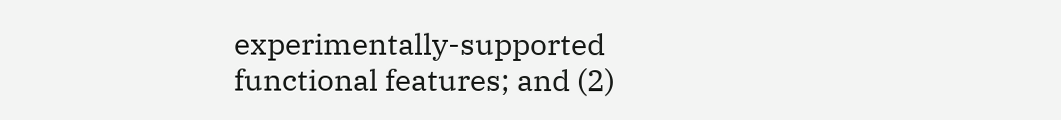experimentally-supported functional features; and (2)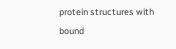protein structures with bound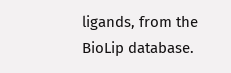ligands, from the BioLip database.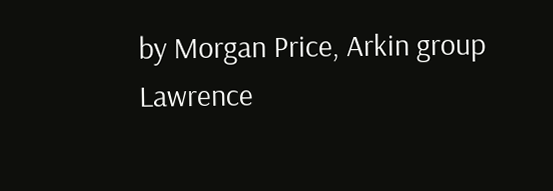by Morgan Price, Arkin group
Lawrence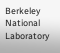Berkeley National Laboratory